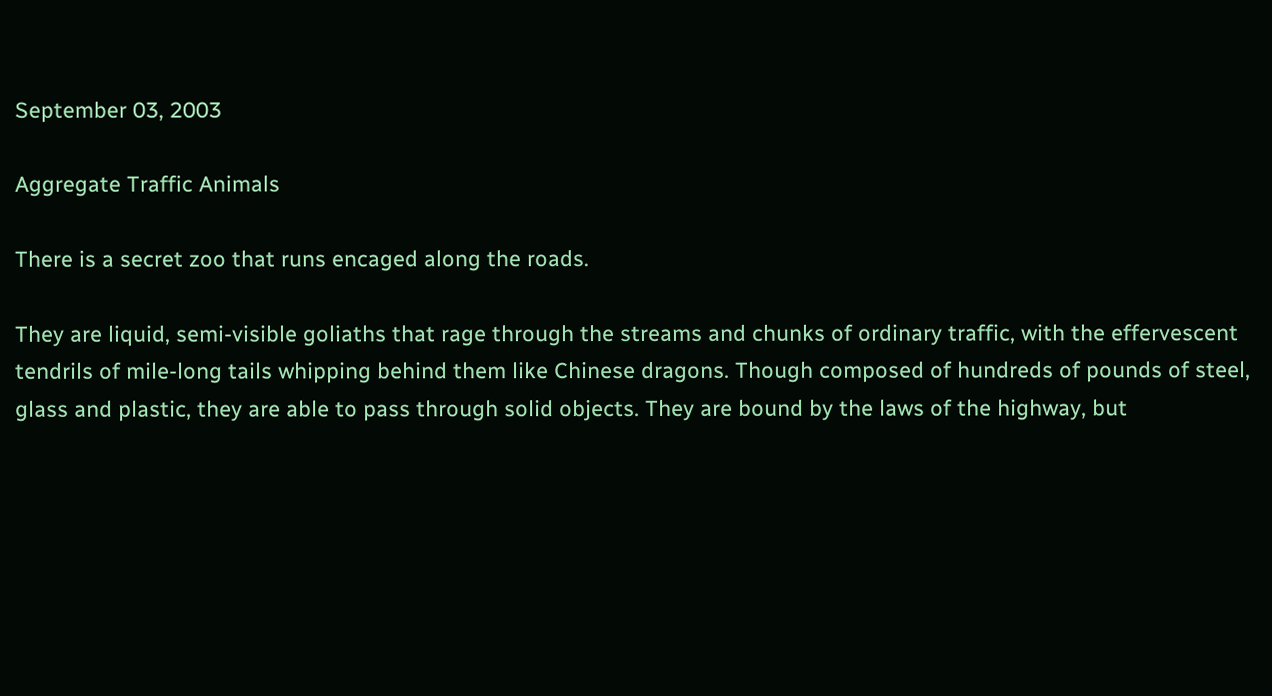September 03, 2003

Aggregate Traffic Animals

There is a secret zoo that runs encaged along the roads.

They are liquid, semi-visible goliaths that rage through the streams and chunks of ordinary traffic, with the effervescent tendrils of mile-long tails whipping behind them like Chinese dragons. Though composed of hundreds of pounds of steel, glass and plastic, they are able to pass through solid objects. They are bound by the laws of the highway, but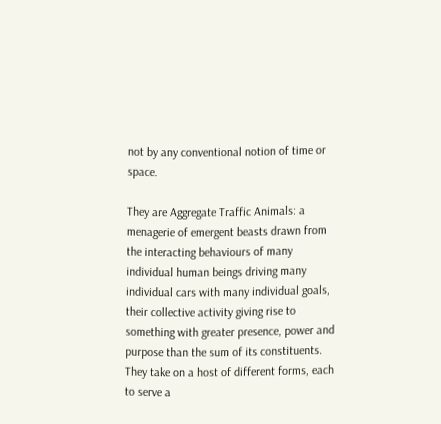not by any conventional notion of time or space.

They are Aggregate Traffic Animals: a menagerie of emergent beasts drawn from the interacting behaviours of many individual human beings driving many individual cars with many individual goals, their collective activity giving rise to something with greater presence, power and purpose than the sum of its constituents. They take on a host of different forms, each to serve a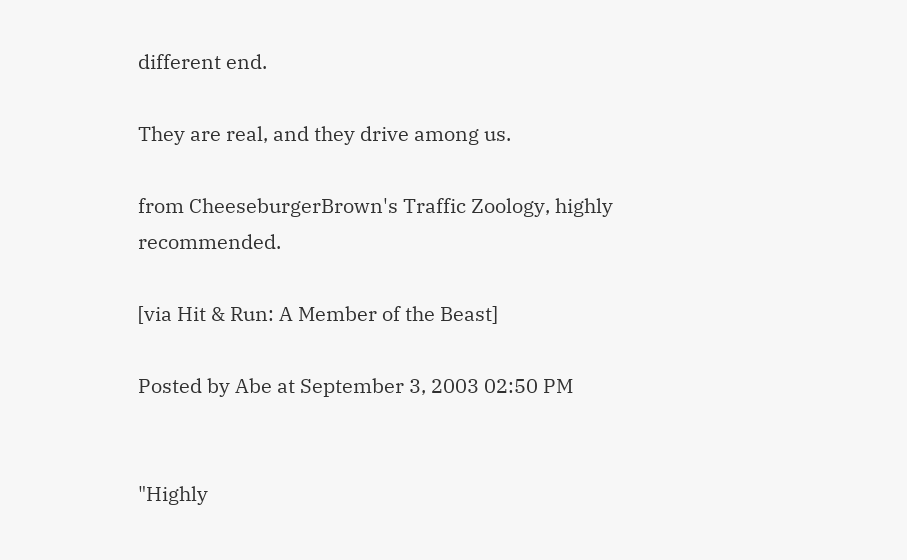different end.

They are real, and they drive among us.

from CheeseburgerBrown's Traffic Zoology, highly recommended.

[via Hit & Run: A Member of the Beast]

Posted by Abe at September 3, 2003 02:50 PM


"Highly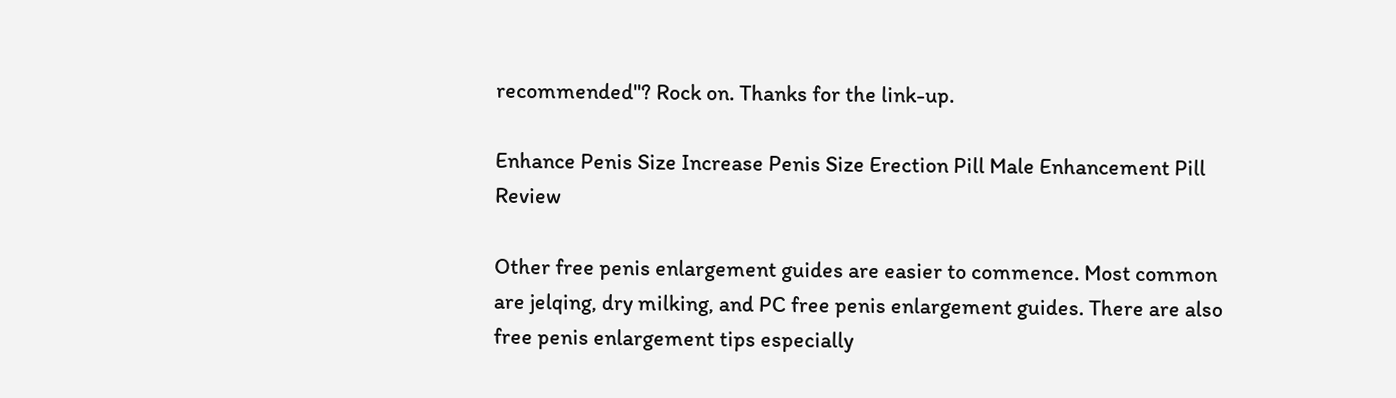recommended"? Rock on. Thanks for the link-up.

Enhance Penis Size Increase Penis Size Erection Pill Male Enhancement Pill Review

Other free penis enlargement guides are easier to commence. Most common are jelqing, dry milking, and PC free penis enlargement guides. There are also free penis enlargement tips especially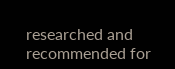researched and recommended for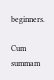beginners.

Cum summam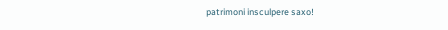patrimoni insculpere saxo!